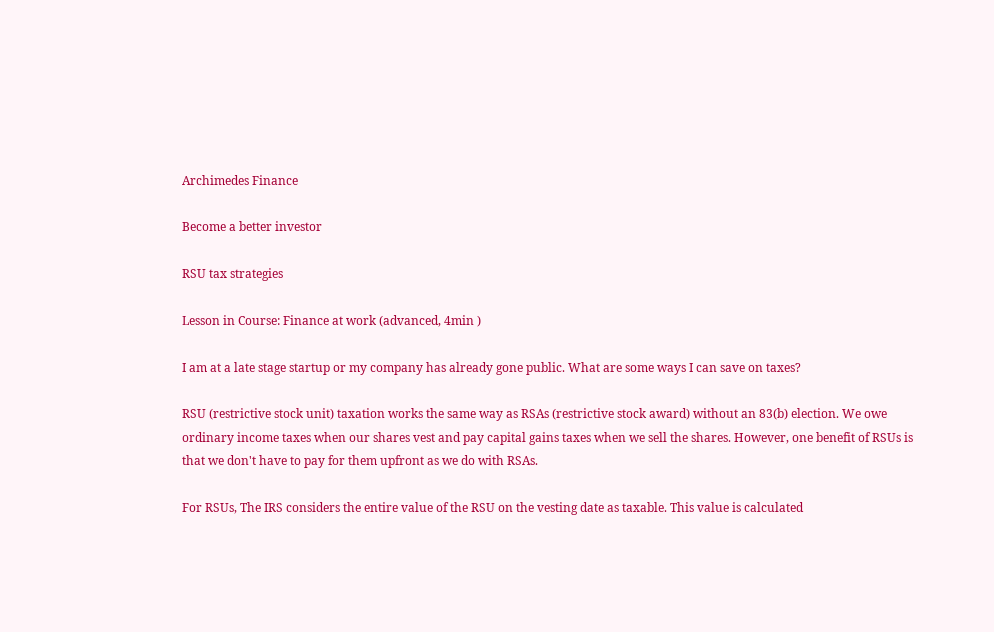Archimedes Finance

Become a better investor

RSU tax strategies

Lesson in Course: Finance at work (advanced, 4min )

I am at a late stage startup or my company has already gone public. What are some ways I can save on taxes?

RSU (restrictive stock unit) taxation works the same way as RSAs (restrictive stock award) without an 83(b) election. We owe ordinary income taxes when our shares vest and pay capital gains taxes when we sell the shares. However, one benefit of RSUs is that we don't have to pay for them upfront as we do with RSAs.

For RSUs, The IRS considers the entire value of the RSU on the vesting date as taxable. This value is calculated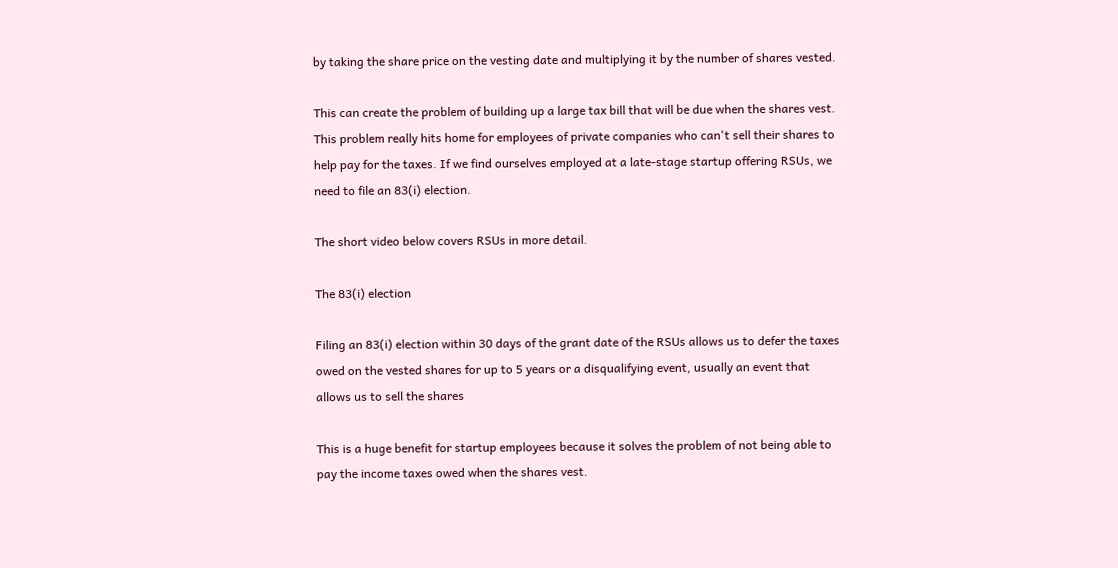by taking the share price on the vesting date and multiplying it by the number of shares vested.

This can create the problem of building up a large tax bill that will be due when the shares vest. This problem really hits home for employees of private companies who can't sell their shares to help pay for the taxes. If we find ourselves employed at a late-stage startup offering RSUs, we need to file an 83(i) election.

The short video below covers RSUs in more detail.

The 83(i) election

Filing an 83(i) election within 30 days of the grant date of the RSUs allows us to defer the taxes owed on the vested shares for up to 5 years or a disqualifying event, usually an event that allows us to sell the shares

This is a huge benefit for startup employees because it solves the problem of not being able to pay the income taxes owed when the shares vest.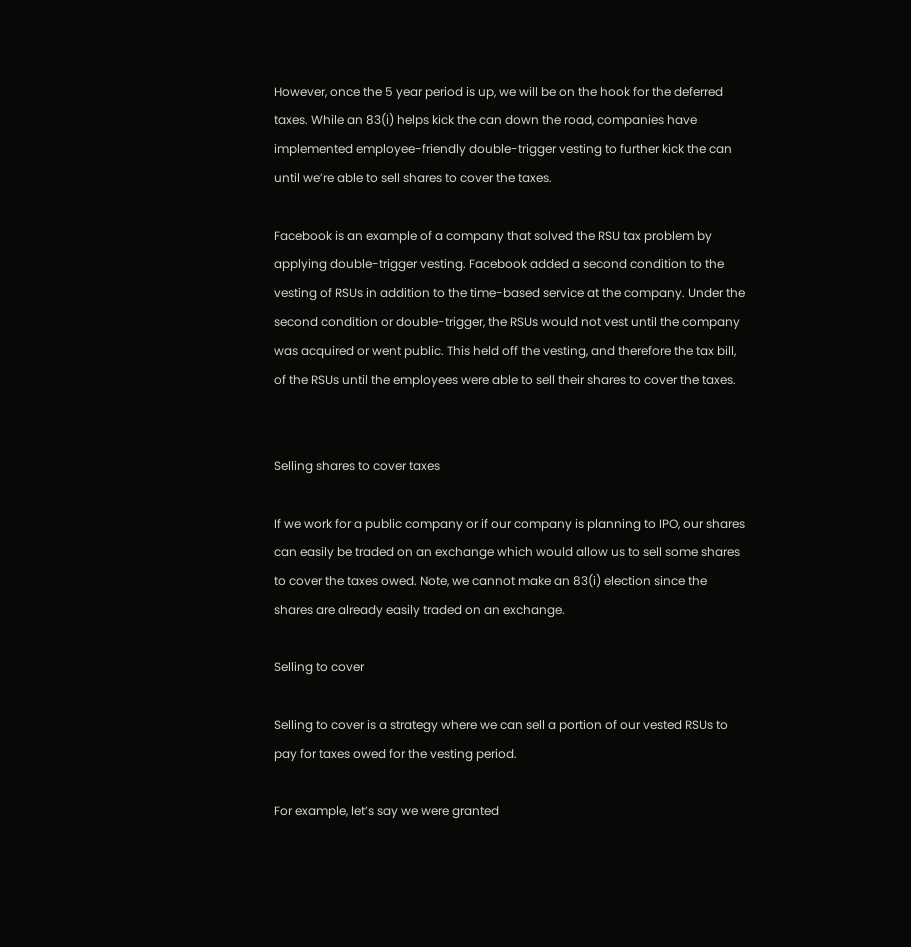However, once the 5 year period is up, we will be on the hook for the deferred taxes. While an 83(i) helps kick the can down the road, companies have implemented employee-friendly double-trigger vesting to further kick the can until we’re able to sell shares to cover the taxes.

Facebook is an example of a company that solved the RSU tax problem by applying double-trigger vesting. Facebook added a second condition to the vesting of RSUs in addition to the time-based service at the company. Under the second condition or double-trigger, the RSUs would not vest until the company was acquired or went public. This held off the vesting, and therefore the tax bill, of the RSUs until the employees were able to sell their shares to cover the taxes.


Selling shares to cover taxes

If we work for a public company or if our company is planning to IPO, our shares can easily be traded on an exchange which would allow us to sell some shares to cover the taxes owed. Note, we cannot make an 83(i) election since the shares are already easily traded on an exchange.

Selling to cover

Selling to cover is a strategy where we can sell a portion of our vested RSUs to pay for taxes owed for the vesting period.

For example, let’s say we were granted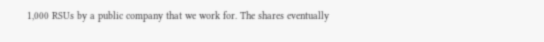1,000 RSUs by a public company that we work for. The shares eventually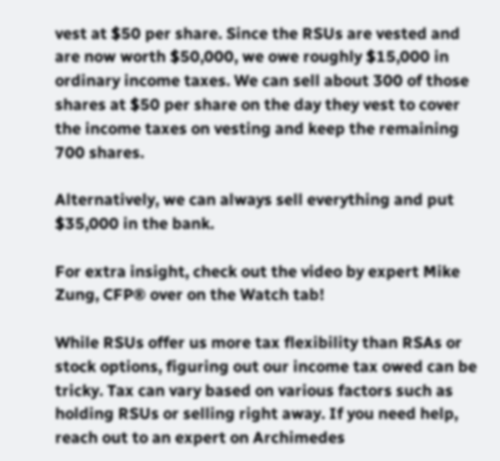vest at $50 per share. Since the RSUs are vested and  are now worth $50,000, we owe roughly $15,000 in ordinary income taxes. We can sell about 300 of those shares at $50 per share on the day they vest to cover the income taxes on vesting and keep the remaining 700 shares.

Alternatively, we can always sell everything and put $35,000 in the bank.

For extra insight, check out the video by expert Mike Zung, CFP® over on the Watch tab!

While RSUs offer us more tax flexibility than RSAs or stock options, figuring out our income tax owed can be tricky. Tax can vary based on various factors such as holding RSUs or selling right away. If you need help, reach out to an expert on Archimedes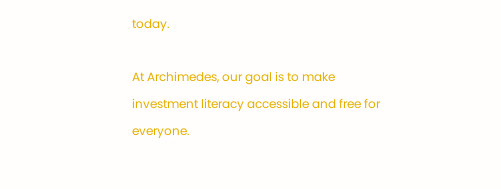today.

At Archimedes, our goal is to make investment literacy accessible and free for everyone.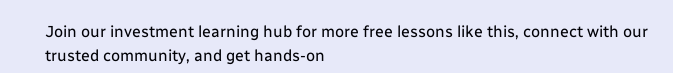Join our investment learning hub for more free lessons like this, connect with our trusted community, and get hands-on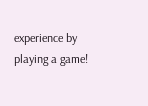experience by playing a game!